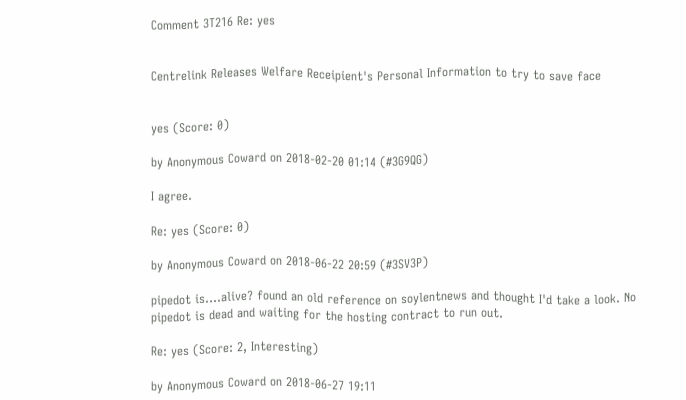Comment 3T216 Re: yes


Centrelink Releases Welfare Receipient's Personal Information to try to save face


yes (Score: 0)

by Anonymous Coward on 2018-02-20 01:14 (#3G9QG)

I agree.

Re: yes (Score: 0)

by Anonymous Coward on 2018-06-22 20:59 (#3SV3P)

pipedot is....alive? found an old reference on soylentnews and thought I'd take a look. No pipedot is dead and waiting for the hosting contract to run out.

Re: yes (Score: 2, Interesting)

by Anonymous Coward on 2018-06-27 19:11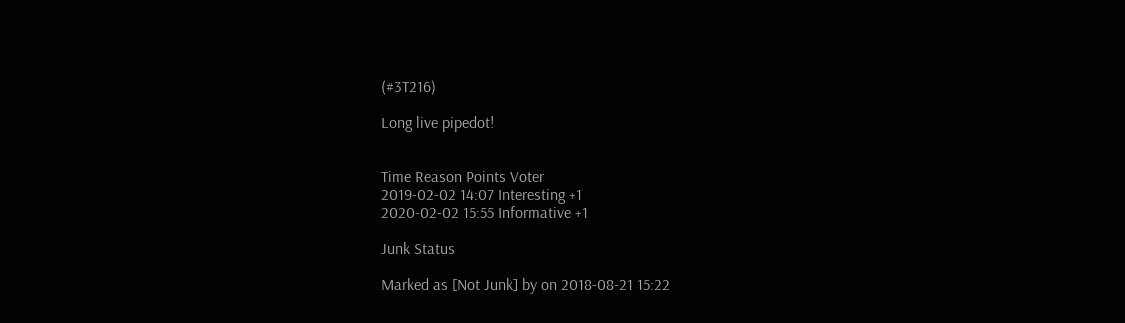(#3T216)

Long live pipedot!


Time Reason Points Voter
2019-02-02 14:07 Interesting +1
2020-02-02 15:55 Informative +1

Junk Status

Marked as [Not Junk] by on 2018-08-21 15:22